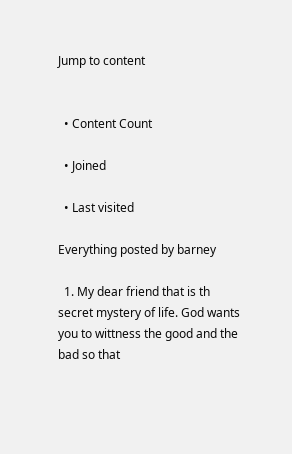Jump to content


  • Content Count

  • Joined

  • Last visited

Everything posted by barney

  1. My dear friend that is th secret mystery of life. God wants you to wittness the good and the bad so that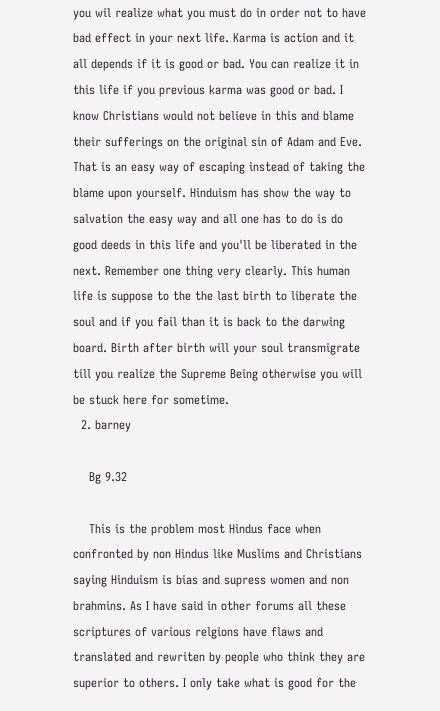you wil realize what you must do in order not to have bad effect in your next life. Karma is action and it all depends if it is good or bad. You can realize it in this life if you previous karma was good or bad. I know Christians would not believe in this and blame their sufferings on the original sin of Adam and Eve. That is an easy way of escaping instead of taking the blame upon yourself. Hinduism has show the way to salvation the easy way and all one has to do is do good deeds in this life and you'll be liberated in the next. Remember one thing very clearly. This human life is suppose to the the last birth to liberate the soul and if you fail than it is back to the darwing board. Birth after birth will your soul transmigrate till you realize the Supreme Being otherwise you will be stuck here for sometime.
  2. barney

    Bg 9.32

    This is the problem most Hindus face when confronted by non Hindus like Muslims and Christians saying Hinduism is bias and supress women and non brahmins. As I have said in other forums all these scriptures of various relgions have flaws and translated and rewriten by people who think they are superior to others. I only take what is good for the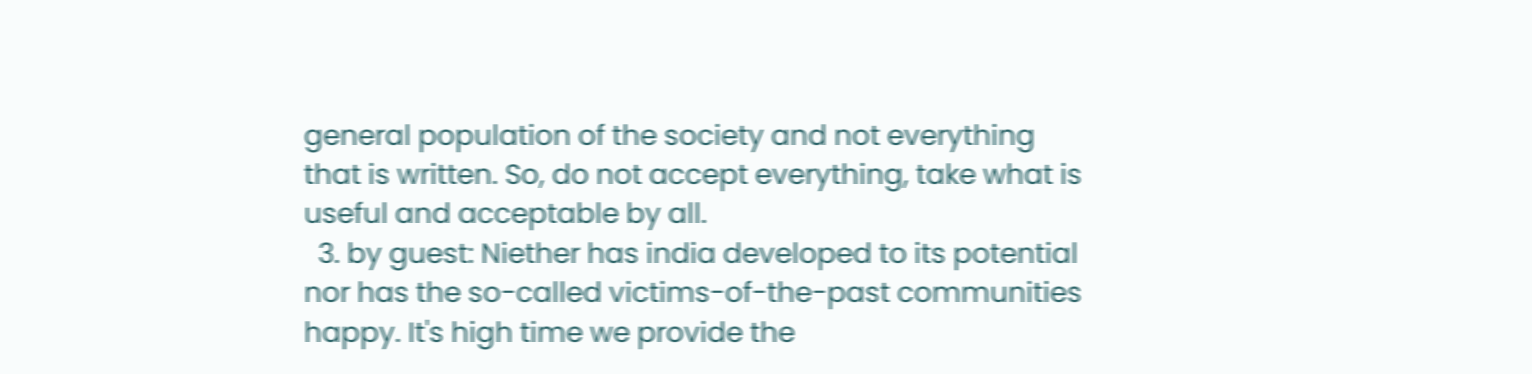general population of the society and not everything that is written. So, do not accept everything, take what is useful and acceptable by all.
  3. by guest: Niether has india developed to its potential nor has the so-called victims-of-the-past communities happy. It's high time we provide the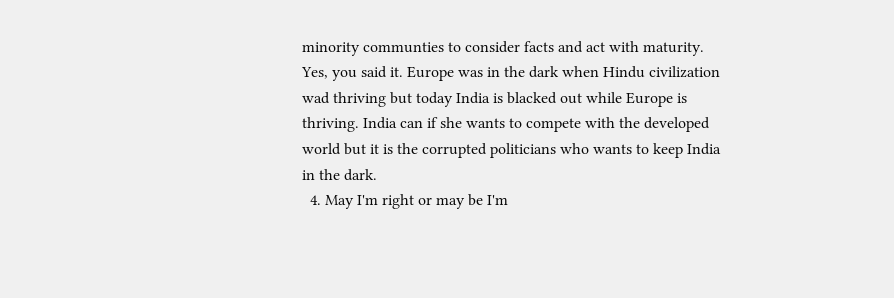minority communties to consider facts and act with maturity. Yes, you said it. Europe was in the dark when Hindu civilization wad thriving but today India is blacked out while Europe is thriving. India can if she wants to compete with the developed world but it is the corrupted politicians who wants to keep India in the dark.
  4. May I'm right or may be I'm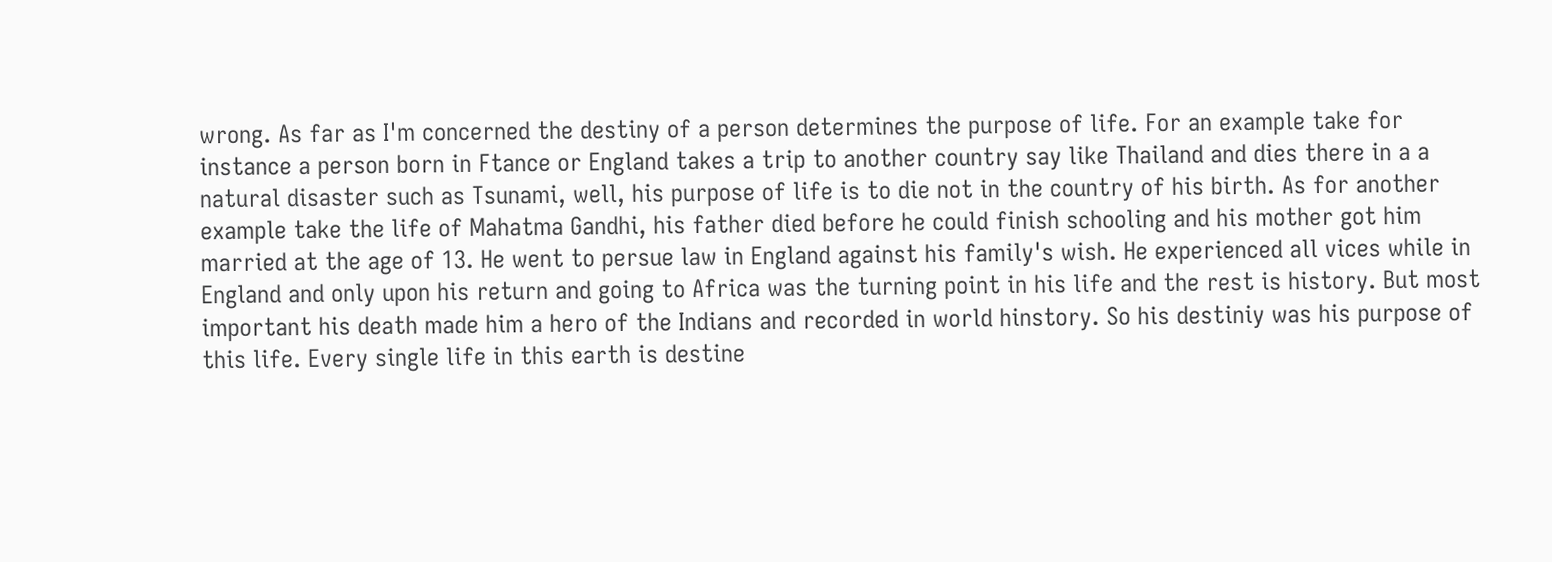wrong. As far as I'm concerned the destiny of a person determines the purpose of life. For an example take for instance a person born in Ftance or England takes a trip to another country say like Thailand and dies there in a a natural disaster such as Tsunami, well, his purpose of life is to die not in the country of his birth. As for another example take the life of Mahatma Gandhi, his father died before he could finish schooling and his mother got him married at the age of 13. He went to persue law in England against his family's wish. He experienced all vices while in England and only upon his return and going to Africa was the turning point in his life and the rest is history. But most important his death made him a hero of the Indians and recorded in world hinstory. So his destiniy was his purpose of this life. Every single life in this earth is destine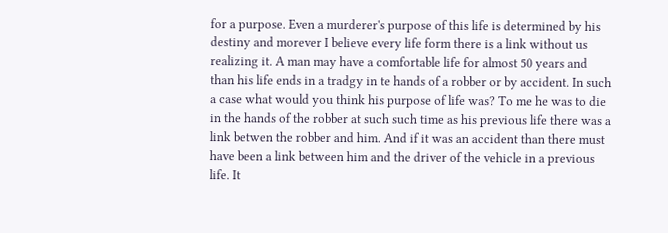for a purpose. Even a murderer's purpose of this life is determined by his destiny and morever I believe every life form there is a link without us realizing it. A man may have a comfortable life for almost 50 years and than his life ends in a tradgy in te hands of a robber or by accident. In such a case what would you think his purpose of life was? To me he was to die in the hands of the robber at such such time as his previous life there was a link betwen the robber and him. And if it was an accident than there must have been a link between him and the driver of the vehicle in a previous life. It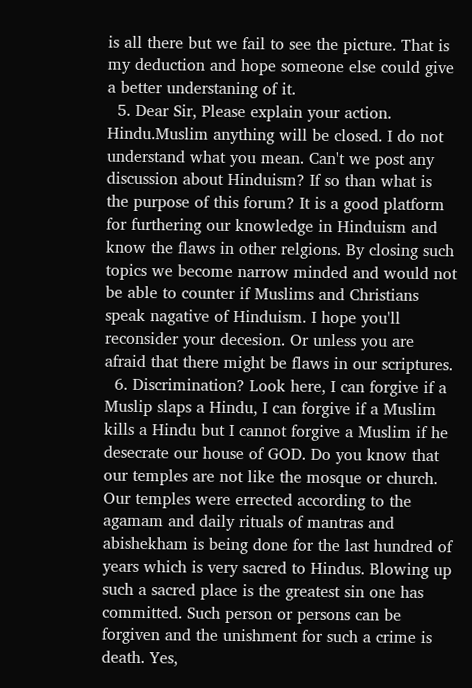is all there but we fail to see the picture. That is my deduction and hope someone else could give a better understaning of it.
  5. Dear Sir, Please explain your action. Hindu.Muslim anything will be closed. I do not understand what you mean. Can't we post any discussion about Hinduism? If so than what is the purpose of this forum? It is a good platform for furthering our knowledge in Hinduism and know the flaws in other relgions. By closing such topics we become narrow minded and would not be able to counter if Muslims and Christians speak nagative of Hinduism. I hope you'll reconsider your decesion. Or unless you are afraid that there might be flaws in our scriptures.
  6. Discrimination? Look here, I can forgive if a Muslip slaps a Hindu, I can forgive if a Muslim kills a Hindu but I cannot forgive a Muslim if he desecrate our house of GOD. Do you know that our temples are not like the mosque or church. Our temples were errected according to the agamam and daily rituals of mantras and abishekham is being done for the last hundred of years which is very sacred to Hindus. Blowing up such a sacred place is the greatest sin one has committed. Such person or persons can be forgiven and the unishment for such a crime is death. Yes,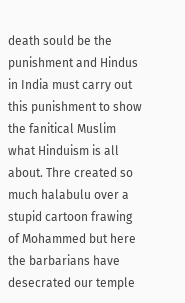death sould be the punishment and Hindus in India must carry out this punishment to show the fanitical Muslim what Hinduism is all about. Thre created so much halabulu over a stupid cartoon frawing of Mohammed but here the barbarians have desecrated our temple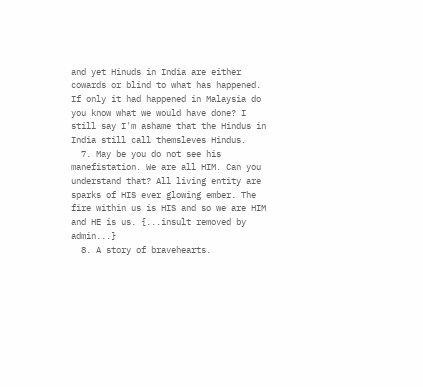and yet Hinuds in India are either cowards or blind to what has happened. If only it had happened in Malaysia do you know what we would have done? I still say I'm ashame that the Hindus in India still call themsleves Hindus.
  7. May be you do not see his manefistation. We are all HIM. Can you understand that? All living entity are sparks of HIS ever glowing ember. The fire within us is HIS and so we are HIM and HE is us. {...insult removed by admin...}
  8. A story of bravehearts.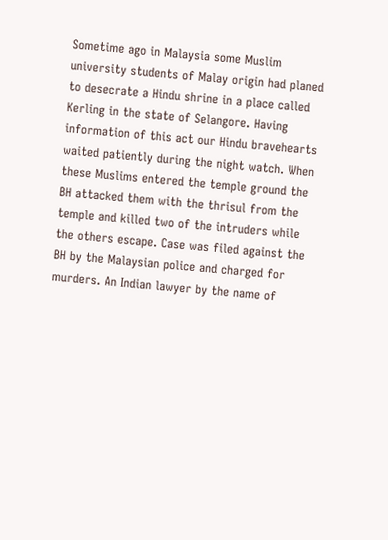Sometime ago in Malaysia some Muslim university students of Malay origin had planed to desecrate a Hindu shrine in a place called Kerling in the state of Selangore. Having information of this act our Hindu bravehearts waited patiently during the night watch. When these Muslims entered the temple ground the BH attacked them with the thrisul from the temple and killed two of the intruders while the others escape. Case was filed against the BH by the Malaysian police and charged for murders. An Indian lawyer by the name of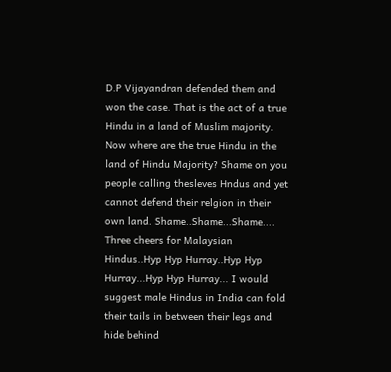D.P Vijayandran defended them and won the case. That is the act of a true Hindu in a land of Muslim majority. Now where are the true Hindu in the land of Hindu Majority? Shame on you people calling thesleves Hndus and yet cannot defend their relgion in their own land. Shame..Shame...Shame.... Three cheers for Malaysian Hindus..Hyp Hyp Hurray..Hyp Hyp Hurray...Hyp Hyp Hurray... I would suggest male Hindus in India can fold their tails in between their legs and hide behind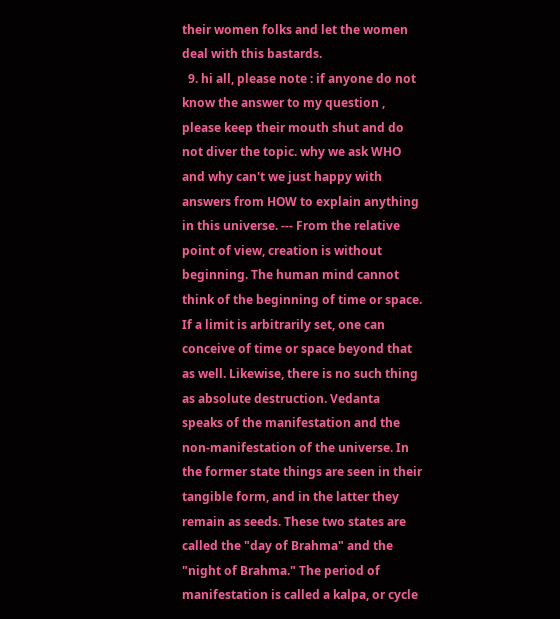their women folks and let the women deal with this bastards.
  9. hi all, please note : if anyone do not know the answer to my question , please keep their mouth shut and do not diver the topic. why we ask WHO and why can't we just happy with answers from HOW to explain anything in this universe. --- From the relative point of view, creation is without beginning. The human mind cannot think of the beginning of time or space. If a limit is arbitrarily set, one can conceive of time or space beyond that as well. Likewise, there is no such thing as absolute destruction. Vedanta speaks of the manifestation and the non-manifestation of the universe. In the former state things are seen in their tangible form, and in the latter they remain as seeds. These two states are called the "day of Brahma" and the "night of Brahma." The period of manifestation is called a kalpa, or cycle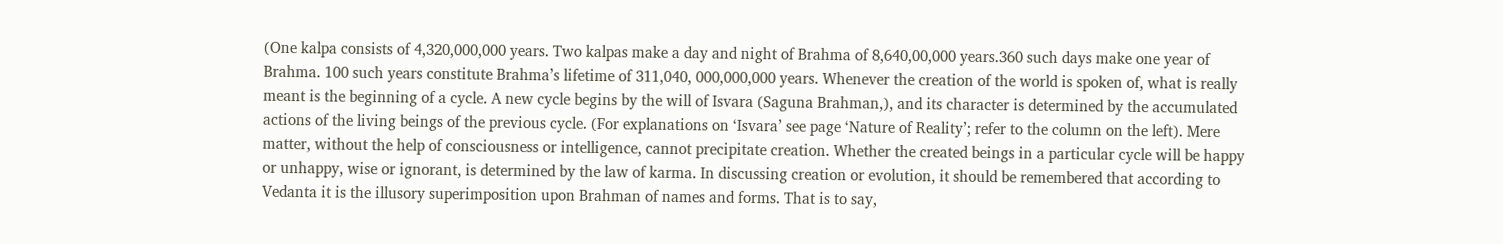(One kalpa consists of 4,320,000,000 years. Two kalpas make a day and night of Brahma of 8,640,00,000 years.360 such days make one year of Brahma. 100 such years constitute Brahma’s lifetime of 311,040, 000,000,000 years. Whenever the creation of the world is spoken of, what is really meant is the beginning of a cycle. A new cycle begins by the will of Isvara (Saguna Brahman,), and its character is determined by the accumulated actions of the living beings of the previous cycle. (For explanations on ‘Isvara’ see page ‘Nature of Reality’; refer to the column on the left). Mere matter, without the help of consciousness or intelligence, cannot precipitate creation. Whether the created beings in a particular cycle will be happy or unhappy, wise or ignorant, is determined by the law of karma. In discussing creation or evolution, it should be remembered that according to Vedanta it is the illusory superimposition upon Brahman of names and forms. That is to say,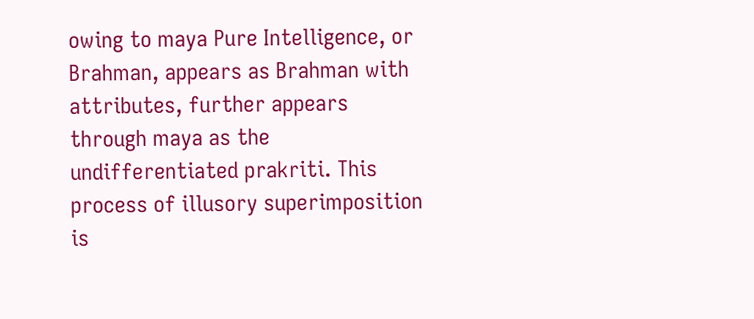owing to maya Pure Intelligence, or Brahman, appears as Brahman with attributes, further appears through maya as the undifferentiated prakriti. This process of illusory superimposition is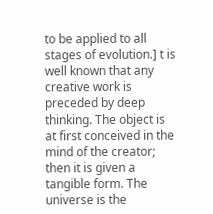to be applied to all stages of evolution.] t is well known that any creative work is preceded by deep thinking. The object is at first conceived in the mind of the creator; then it is given a tangible form. The universe is the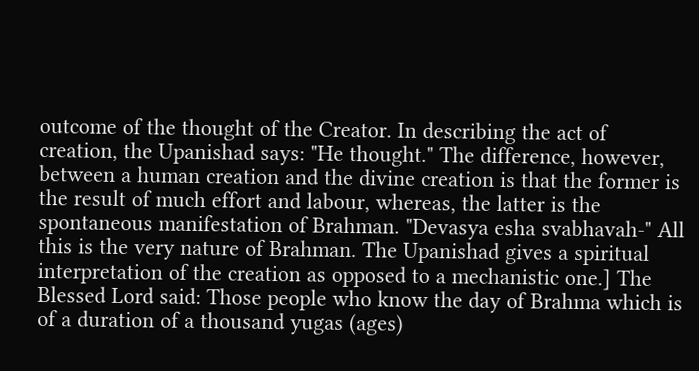outcome of the thought of the Creator. In describing the act of creation, the Upanishad says: "He thought." The difference, however, between a human creation and the divine creation is that the former is the result of much effort and labour, whereas, the latter is the spontaneous manifestation of Brahman. "Devasya esha svabhavah-" All this is the very nature of Brahman. The Upanishad gives a spiritual interpretation of the creation as opposed to a mechanistic one.] The Blessed Lord said: Those people who know the day of Brahma which is of a duration of a thousand yugas (ages)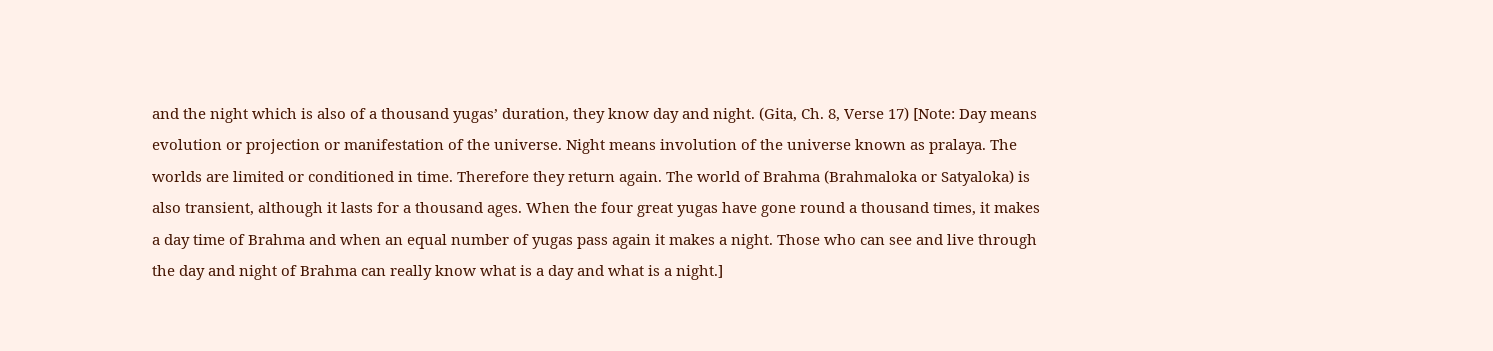and the night which is also of a thousand yugas’ duration, they know day and night. (Gita, Ch. 8, Verse 17) [Note: Day means evolution or projection or manifestation of the universe. Night means involution of the universe known as pralaya. The worlds are limited or conditioned in time. Therefore they return again. The world of Brahma (Brahmaloka or Satyaloka) is also transient, although it lasts for a thousand ages. When the four great yugas have gone round a thousand times, it makes a day time of Brahma and when an equal number of yugas pass again it makes a night. Those who can see and live through the day and night of Brahma can really know what is a day and what is a night.]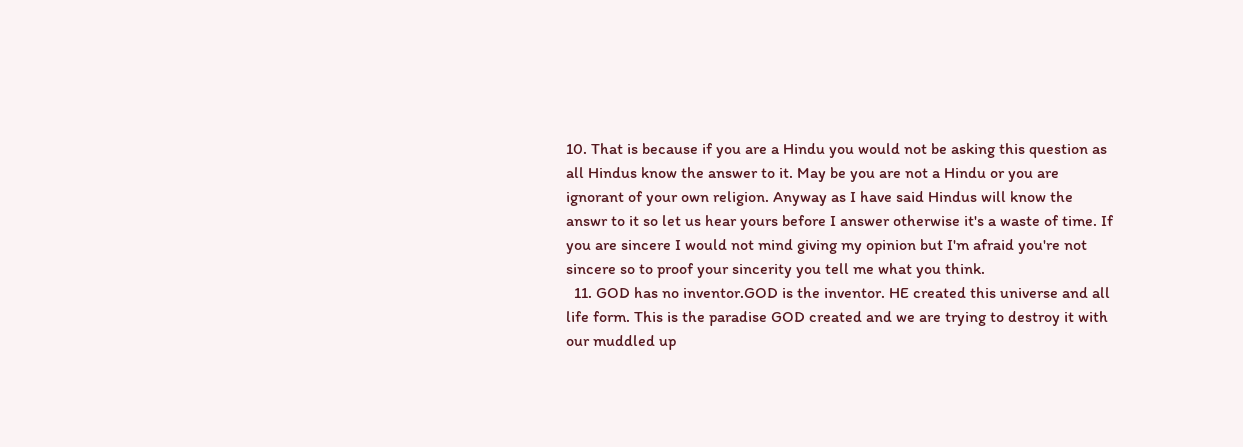10. That is because if you are a Hindu you would not be asking this question as all Hindus know the answer to it. May be you are not a Hindu or you are ignorant of your own religion. Anyway as I have said Hindus will know the answr to it so let us hear yours before I answer otherwise it's a waste of time. If you are sincere I would not mind giving my opinion but I'm afraid you're not sincere so to proof your sincerity you tell me what you think.
  11. GOD has no inventor.GOD is the inventor. HE created this universe and all life form. This is the paradise GOD created and we are trying to destroy it with our muddled up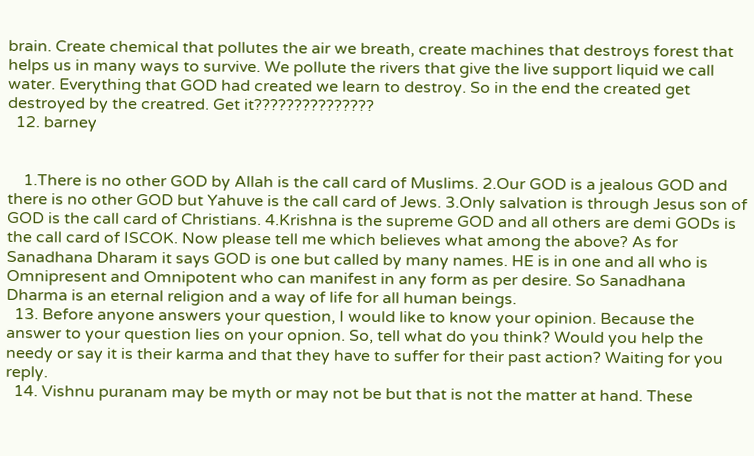brain. Create chemical that pollutes the air we breath, create machines that destroys forest that helps us in many ways to survive. We pollute the rivers that give the live support liquid we call water. Everything that GOD had created we learn to destroy. So in the end the created get destroyed by the creatred. Get it???????????????
  12. barney


    1.There is no other GOD by Allah is the call card of Muslims. 2.Our GOD is a jealous GOD and there is no other GOD but Yahuve is the call card of Jews. 3.Only salvation is through Jesus son of GOD is the call card of Christians. 4.Krishna is the supreme GOD and all others are demi GODs is the call card of ISCOK. Now please tell me which believes what among the above? As for Sanadhana Dharam it says GOD is one but called by many names. HE is in one and all who is Omnipresent and Omnipotent who can manifest in any form as per desire. So Sanadhana Dharma is an eternal religion and a way of life for all human beings.
  13. Before anyone answers your question, I would like to know your opinion. Because the answer to your question lies on your opnion. So, tell what do you think? Would you help the needy or say it is their karma and that they have to suffer for their past action? Waiting for you reply.
  14. Vishnu puranam may be myth or may not be but that is not the matter at hand. These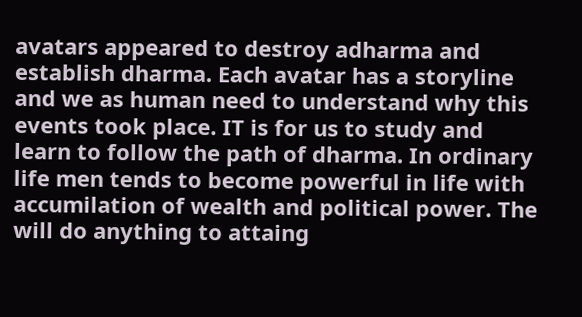avatars appeared to destroy adharma and establish dharma. Each avatar has a storyline and we as human need to understand why this events took place. IT is for us to study and learn to follow the path of dharma. In ordinary life men tends to become powerful in life with accumilation of wealth and political power. The will do anything to attaing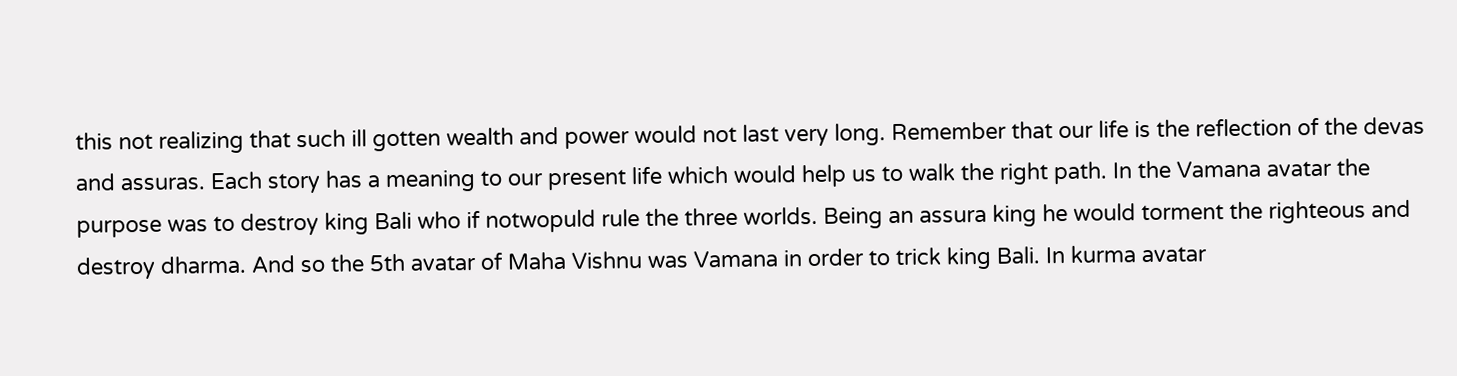this not realizing that such ill gotten wealth and power would not last very long. Remember that our life is the reflection of the devas and assuras. Each story has a meaning to our present life which would help us to walk the right path. In the Vamana avatar the purpose was to destroy king Bali who if notwopuld rule the three worlds. Being an assura king he would torment the righteous and destroy dharma. And so the 5th avatar of Maha Vishnu was Vamana in order to trick king Bali. In kurma avatar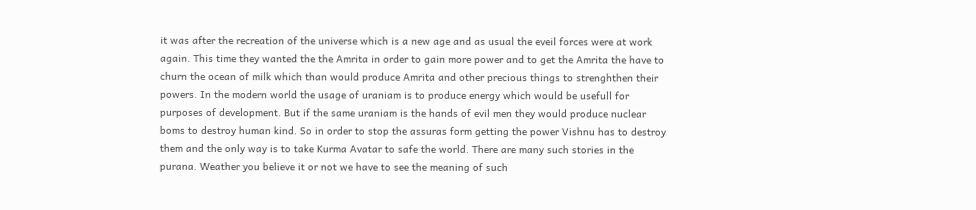it was after the recreation of the universe which is a new age and as usual the eveil forces were at work again. This time they wanted the the Amrita in order to gain more power and to get the Amrita the have to churn the ocean of milk which than would produce Amrita and other precious things to strenghthen their powers. In the modern world the usage of uraniam is to produce energy which would be usefull for purposes of development. But if the same uraniam is the hands of evil men they would produce nuclear boms to destroy human kind. So in order to stop the assuras form getting the power Vishnu has to destroy them and the only way is to take Kurma Avatar to safe the world. There are many such stories in the purana. Weather you believe it or not we have to see the meaning of such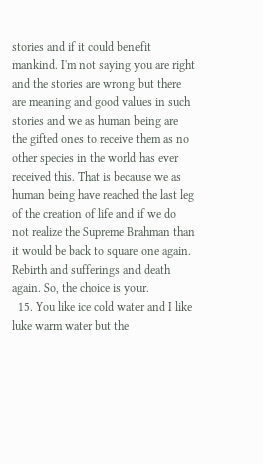stories and if it could benefit mankind. I'm not saying you are right and the stories are wrong but there are meaning and good values in such stories and we as human being are the gifted ones to receive them as no other species in the world has ever received this. That is because we as human being have reached the last leg of the creation of life and if we do not realize the Supreme Brahman than it would be back to square one again. Rebirth and sufferings and death again. So, the choice is your.
  15. You like ice cold water and I like luke warm water but the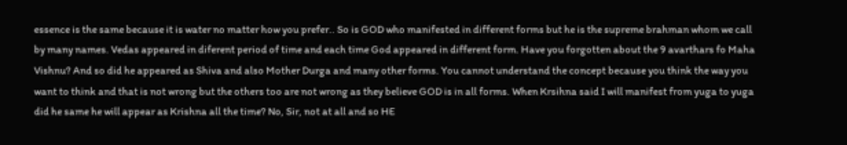essence is the same because it is water no matter how you prefer.. So is GOD who manifested in different forms but he is the supreme brahman whom we call by many names. Vedas appeared in diferent period of time and each time God appeared in different form. Have you forgotten about the 9 avarthars fo Maha Vishnu? And so did he appeared as Shiva and also Mother Durga and many other forms. You cannot understand the concept because you think the way you want to think and that is not wrong but the others too are not wrong as they believe GOD is in all forms. When Krsihna said I will manifest from yuga to yuga did he same he will appear as Krishna all the time? No, Sir, not at all and so HE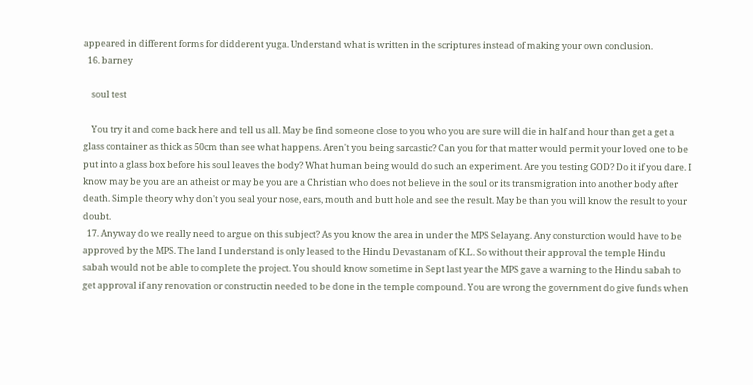appeared in different forms for didderent yuga. Understand what is written in the scriptures instead of making your own conclusion.
  16. barney

    soul test

    You try it and come back here and tell us all. May be find someone close to you who you are sure will die in half and hour than get a get a glass container as thick as 50cm than see what happens. Aren't you being sarcastic? Can you for that matter would permit your loved one to be put into a glass box before his soul leaves the body? What human being would do such an experiment. Are you testing GOD? Do it if you dare. I know may be you are an atheist or may be you are a Christian who does not believe in the soul or its transmigration into another body after death. Simple theory why don't you seal your nose, ears, mouth and butt hole and see the result. May be than you will know the result to your doubt.
  17. Anyway do we really need to argue on this subject? As you know the area in under the MPS Selayang. Any consturction would have to be approved by the MPS. The land I understand is only leased to the Hindu Devastanam of K.L. So without their approval the temple Hindu sabah would not be able to complete the project. You should know sometime in Sept last year the MPS gave a warning to the Hindu sabah to get approval if any renovation or constructin needed to be done in the temple compound. You are wrong the government do give funds when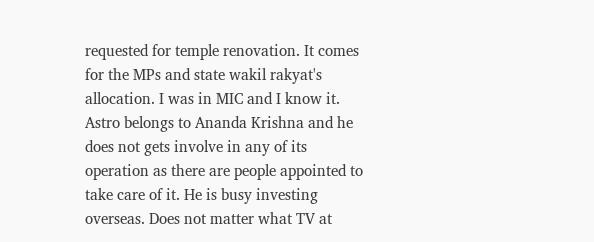requested for temple renovation. It comes for the MPs and state wakil rakyat's allocation. I was in MIC and I know it. Astro belongs to Ananda Krishna and he does not gets involve in any of its operation as there are people appointed to take care of it. He is busy investing overseas. Does not matter what TV at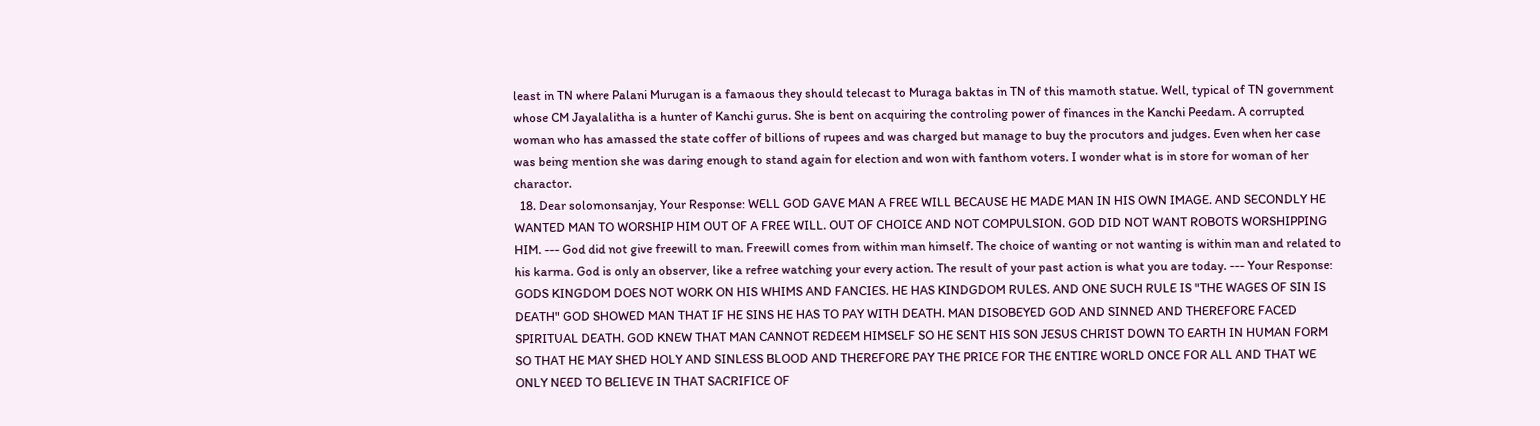least in TN where Palani Murugan is a famaous they should telecast to Muraga baktas in TN of this mamoth statue. Well, typical of TN government whose CM Jayalalitha is a hunter of Kanchi gurus. She is bent on acquiring the controling power of finances in the Kanchi Peedam. A corrupted woman who has amassed the state coffer of billions of rupees and was charged but manage to buy the procutors and judges. Even when her case was being mention she was daring enough to stand again for election and won with fanthom voters. I wonder what is in store for woman of her charactor.
  18. Dear solomonsanjay, Your Response: WELL GOD GAVE MAN A FREE WILL BECAUSE HE MADE MAN IN HIS OWN IMAGE. AND SECONDLY HE WANTED MAN TO WORSHIP HIM OUT OF A FREE WILL. OUT OF CHOICE AND NOT COMPULSION. GOD DID NOT WANT ROBOTS WORSHIPPING HIM. --- God did not give freewill to man. Freewill comes from within man himself. The choice of wanting or not wanting is within man and related to his karma. God is only an observer, like a refree watching your every action. The result of your past action is what you are today. --- Your Response: GODS KINGDOM DOES NOT WORK ON HIS WHIMS AND FANCIES. HE HAS KINDGDOM RULES. AND ONE SUCH RULE IS "THE WAGES OF SIN IS DEATH" GOD SHOWED MAN THAT IF HE SINS HE HAS TO PAY WITH DEATH. MAN DISOBEYED GOD AND SINNED AND THEREFORE FACED SPIRITUAL DEATH. GOD KNEW THAT MAN CANNOT REDEEM HIMSELF SO HE SENT HIS SON JESUS CHRIST DOWN TO EARTH IN HUMAN FORM SO THAT HE MAY SHED HOLY AND SINLESS BLOOD AND THEREFORE PAY THE PRICE FOR THE ENTIRE WORLD ONCE FOR ALL AND THAT WE ONLY NEED TO BELIEVE IN THAT SACRIFICE OF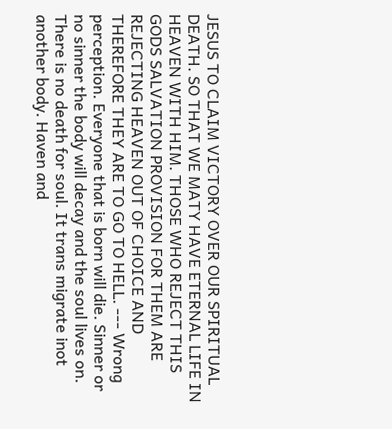JESUS TO CLAIM VICTORY OVER OUR SPIRITUAL DEATH. SO THAT WE MATY HAVE ETERNAL LIFE IN HEAVEN WITH HIM. THOSE WHO REJECT THIS GODS SALVATION PROVISION FOR THEM ARE REJECTING HEAVEN OUT OF CHOICE AND THEREFORE THEY ARE TO GO TO HELL. --- Wrong perception. Everyone that is born will die. Sinner or no sinner the body will decay and the soul lives on. There is no death for soul. It trans migrate inot another body. Haven and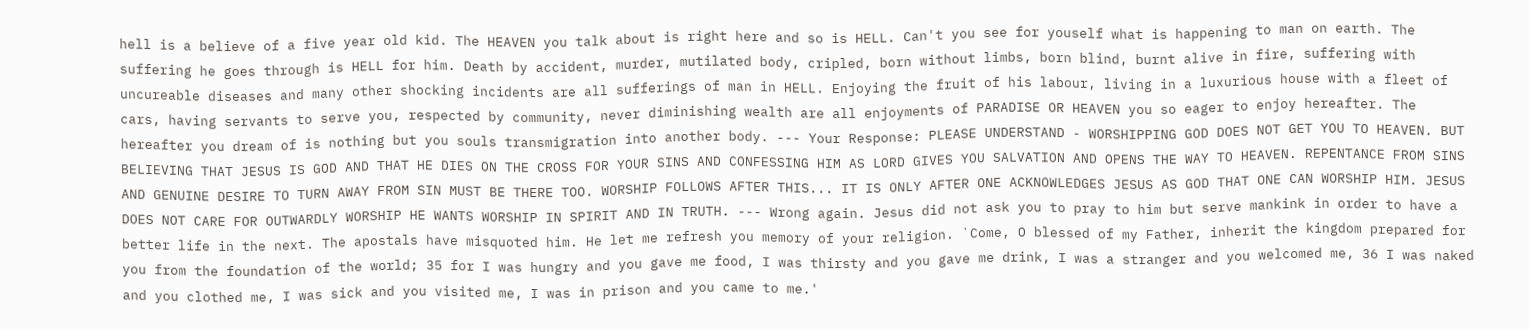hell is a believe of a five year old kid. The HEAVEN you talk about is right here and so is HELL. Can't you see for youself what is happening to man on earth. The suffering he goes through is HELL for him. Death by accident, murder, mutilated body, cripled, born without limbs, born blind, burnt alive in fire, suffering with uncureable diseases and many other shocking incidents are all sufferings of man in HELL. Enjoying the fruit of his labour, living in a luxurious house with a fleet of cars, having servants to serve you, respected by community, never diminishing wealth are all enjoyments of PARADISE OR HEAVEN you so eager to enjoy hereafter. The hereafter you dream of is nothing but you souls transmigration into another body. --- Your Response: PLEASE UNDERSTAND - WORSHIPPING GOD DOES NOT GET YOU TO HEAVEN. BUT BELIEVING THAT JESUS IS GOD AND THAT HE DIES ON THE CROSS FOR YOUR SINS AND CONFESSING HIM AS LORD GIVES YOU SALVATION AND OPENS THE WAY TO HEAVEN. REPENTANCE FROM SINS AND GENUINE DESIRE TO TURN AWAY FROM SIN MUST BE THERE TOO. WORSHIP FOLLOWS AFTER THIS... IT IS ONLY AFTER ONE ACKNOWLEDGES JESUS AS GOD THAT ONE CAN WORSHIP HIM. JESUS DOES NOT CARE FOR OUTWARDLY WORSHIP HE WANTS WORSHIP IN SPIRIT AND IN TRUTH. --- Wrong again. Jesus did not ask you to pray to him but serve mankink in order to have a better life in the next. The apostals have misquoted him. He let me refresh you memory of your religion. `Come, O blessed of my Father, inherit the kingdom prepared for you from the foundation of the world; 35 for I was hungry and you gave me food, I was thirsty and you gave me drink, I was a stranger and you welcomed me, 36 I was naked and you clothed me, I was sick and you visited me, I was in prison and you came to me.'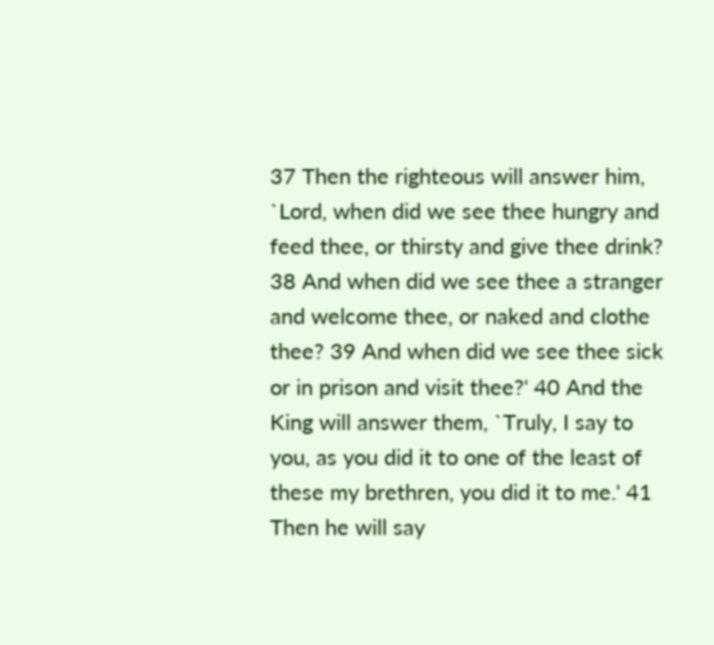37 Then the righteous will answer him, `Lord, when did we see thee hungry and feed thee, or thirsty and give thee drink? 38 And when did we see thee a stranger and welcome thee, or naked and clothe thee? 39 And when did we see thee sick or in prison and visit thee?' 40 And the King will answer them, `Truly, I say to you, as you did it to one of the least of these my brethren, you did it to me.' 41 Then he will say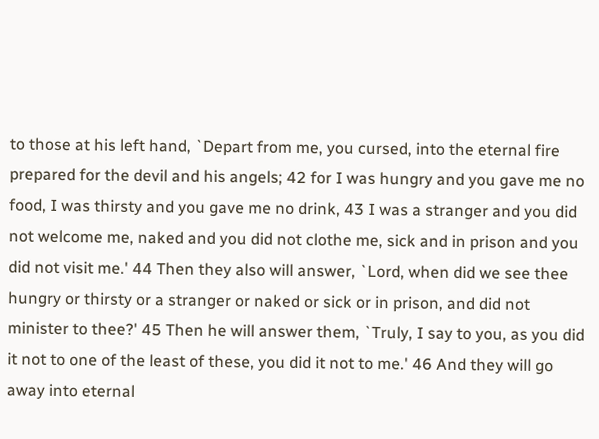to those at his left hand, `Depart from me, you cursed, into the eternal fire prepared for the devil and his angels; 42 for I was hungry and you gave me no food, I was thirsty and you gave me no drink, 43 I was a stranger and you did not welcome me, naked and you did not clothe me, sick and in prison and you did not visit me.' 44 Then they also will answer, `Lord, when did we see thee hungry or thirsty or a stranger or naked or sick or in prison, and did not minister to thee?' 45 Then he will answer them, `Truly, I say to you, as you did it not to one of the least of these, you did it not to me.' 46 And they will go away into eternal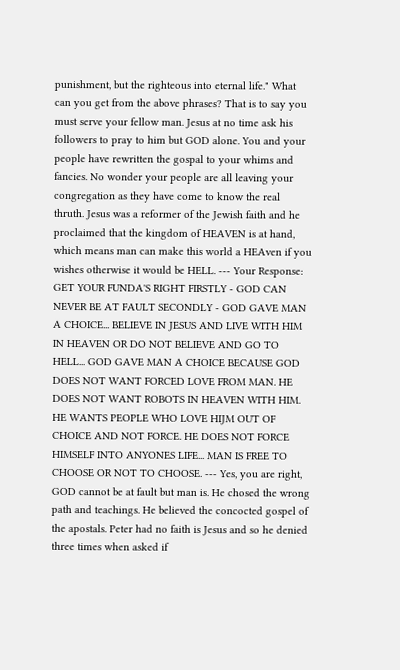punishment, but the righteous into eternal life." What can you get from the above phrases? That is to say you must serve your fellow man. Jesus at no time ask his followers to pray to him but GOD alone. You and your people have rewritten the gospal to your whims and fancies. No wonder your people are all leaving your congregation as they have come to know the real thruth. Jesus was a reformer of the Jewish faith and he proclaimed that the kingdom of HEAVEN is at hand, which means man can make this world a HEAven if you wishes otherwise it would be HELL. --- Your Response: GET YOUR FUNDA'S RIGHT FIRSTLY - GOD CAN NEVER BE AT FAULT SECONDLY - GOD GAVE MAN A CHOICE... BELIEVE IN JESUS AND LIVE WITH HIM IN HEAVEN OR DO NOT BELIEVE AND GO TO HELL... GOD GAVE MAN A CHOICE BECAUSE GOD DOES NOT WANT FORCED LOVE FROM MAN. HE DOES NOT WANT ROBOTS IN HEAVEN WITH HIM. HE WANTS PEOPLE WHO LOVE HIJM OUT OF CHOICE AND NOT FORCE. HE DOES NOT FORCE HIMSELF INTO ANYONES LIFE... MAN IS FREE TO CHOOSE OR NOT TO CHOOSE. --- Yes, you are right, GOD cannot be at fault but man is. He chosed the wrong path and teachings. He believed the concocted gospel of the apostals. Peter had no faith is Jesus and so he denied three times when asked if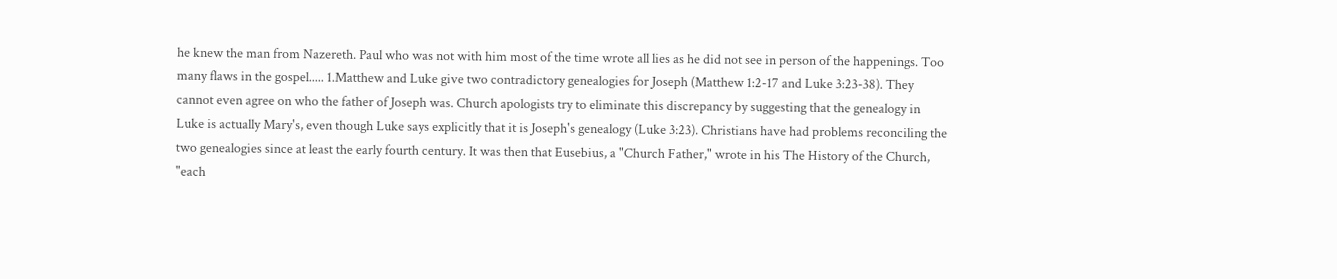he knew the man from Nazereth. Paul who was not with him most of the time wrote all lies as he did not see in person of the happenings. Too many flaws in the gospel..... 1.Matthew and Luke give two contradictory genealogies for Joseph (Matthew 1:2-17 and Luke 3:23-38). They cannot even agree on who the father of Joseph was. Church apologists try to eliminate this discrepancy by suggesting that the genealogy in Luke is actually Mary's, even though Luke says explicitly that it is Joseph's genealogy (Luke 3:23). Christians have had problems reconciling the two genealogies since at least the early fourth century. It was then that Eusebius, a "Church Father," wrote in his The History of the Church, "each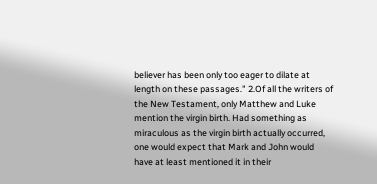believer has been only too eager to dilate at length on these passages." 2.Of all the writers of the New Testament, only Matthew and Luke mention the virgin birth. Had something as miraculous as the virgin birth actually occurred, one would expect that Mark and John would have at least mentioned it in their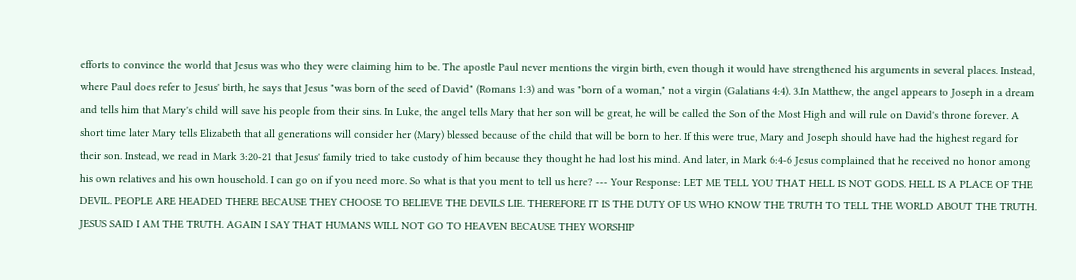efforts to convince the world that Jesus was who they were claiming him to be. The apostle Paul never mentions the virgin birth, even though it would have strengthened his arguments in several places. Instead, where Paul does refer to Jesus' birth, he says that Jesus "was born of the seed of David" (Romans 1:3) and was "born of a woman," not a virgin (Galatians 4:4). 3.In Matthew, the angel appears to Joseph in a dream and tells him that Mary's child will save his people from their sins. In Luke, the angel tells Mary that her son will be great, he will be called the Son of the Most High and will rule on David's throne forever. A short time later Mary tells Elizabeth that all generations will consider her (Mary) blessed because of the child that will be born to her. If this were true, Mary and Joseph should have had the highest regard for their son. Instead, we read in Mark 3:20-21 that Jesus' family tried to take custody of him because they thought he had lost his mind. And later, in Mark 6:4-6 Jesus complained that he received no honor among his own relatives and his own household. I can go on if you need more. So what is that you ment to tell us here? --- Your Response: LET ME TELL YOU THAT HELL IS NOT GODS. HELL IS A PLACE OF THE DEVIL. PEOPLE ARE HEADED THERE BECAUSE THEY CHOOSE TO BELIEVE THE DEVILS LIE. THEREFORE IT IS THE DUTY OF US WHO KNOW THE TRUTH TO TELL THE WORLD ABOUT THE TRUTH. JESUS SAID I AM THE TRUTH. AGAIN I SAY THAT HUMANS WILL NOT GO TO HEAVEN BECAUSE THEY WORSHIP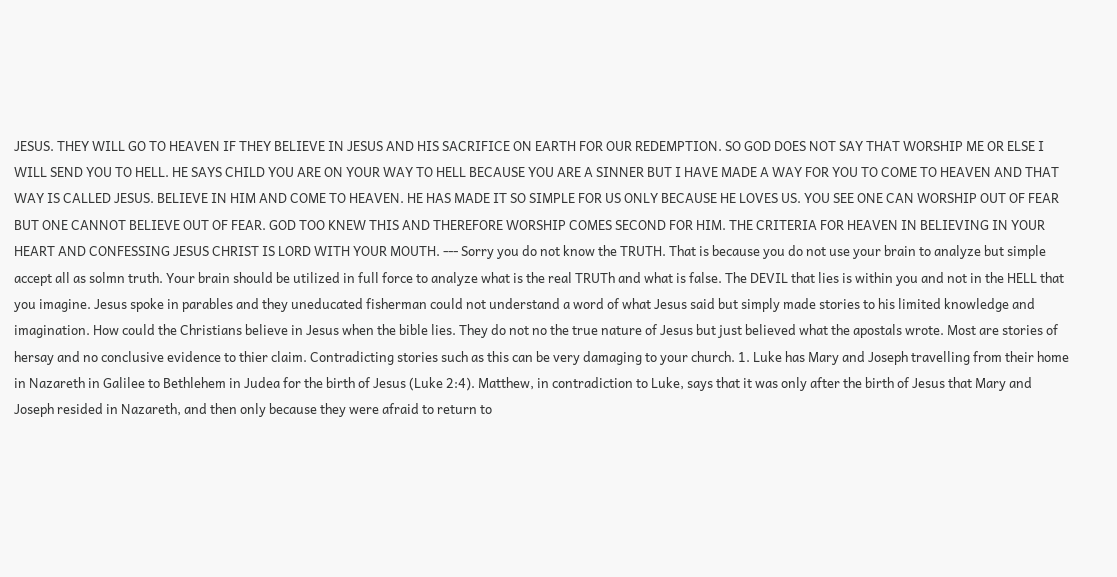JESUS. THEY WILL GO TO HEAVEN IF THEY BELIEVE IN JESUS AND HIS SACRIFICE ON EARTH FOR OUR REDEMPTION. SO GOD DOES NOT SAY THAT WORSHIP ME OR ELSE I WILL SEND YOU TO HELL. HE SAYS CHILD YOU ARE ON YOUR WAY TO HELL BECAUSE YOU ARE A SINNER BUT I HAVE MADE A WAY FOR YOU TO COME TO HEAVEN AND THAT WAY IS CALLED JESUS. BELIEVE IN HIM AND COME TO HEAVEN. HE HAS MADE IT SO SIMPLE FOR US ONLY BECAUSE HE LOVES US. YOU SEE ONE CAN WORSHIP OUT OF FEAR BUT ONE CANNOT BELIEVE OUT OF FEAR. GOD TOO KNEW THIS AND THEREFORE WORSHIP COMES SECOND FOR HIM. THE CRITERIA FOR HEAVEN IN BELIEVING IN YOUR HEART AND CONFESSING JESUS CHRIST IS LORD WITH YOUR MOUTH. --- Sorry you do not know the TRUTH. That is because you do not use your brain to analyze but simple accept all as solmn truth. Your brain should be utilized in full force to analyze what is the real TRUTh and what is false. The DEVIL that lies is within you and not in the HELL that you imagine. Jesus spoke in parables and they uneducated fisherman could not understand a word of what Jesus said but simply made stories to his limited knowledge and imagination. How could the Christians believe in Jesus when the bible lies. They do not no the true nature of Jesus but just believed what the apostals wrote. Most are stories of hersay and no conclusive evidence to thier claim. Contradicting stories such as this can be very damaging to your church. 1. Luke has Mary and Joseph travelling from their home in Nazareth in Galilee to Bethlehem in Judea for the birth of Jesus (Luke 2:4). Matthew, in contradiction to Luke, says that it was only after the birth of Jesus that Mary and Joseph resided in Nazareth, and then only because they were afraid to return to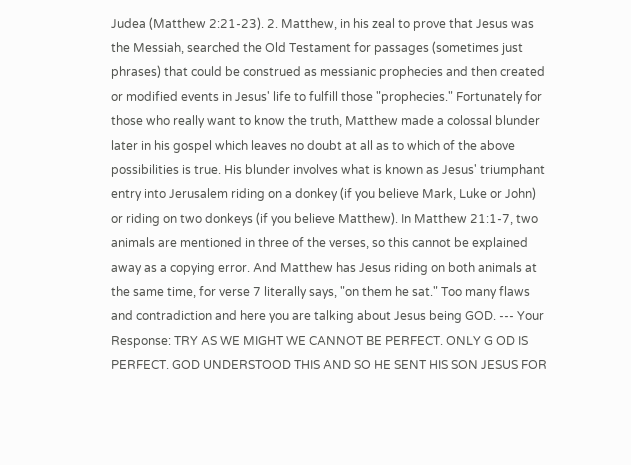Judea (Matthew 2:21-23). 2. Matthew, in his zeal to prove that Jesus was the Messiah, searched the Old Testament for passages (sometimes just phrases) that could be construed as messianic prophecies and then created or modified events in Jesus' life to fulfill those "prophecies." Fortunately for those who really want to know the truth, Matthew made a colossal blunder later in his gospel which leaves no doubt at all as to which of the above possibilities is true. His blunder involves what is known as Jesus' triumphant entry into Jerusalem riding on a donkey (if you believe Mark, Luke or John) or riding on two donkeys (if you believe Matthew). In Matthew 21:1-7, two animals are mentioned in three of the verses, so this cannot be explained away as a copying error. And Matthew has Jesus riding on both animals at the same time, for verse 7 literally says, "on them he sat." Too many flaws and contradiction and here you are talking about Jesus being GOD. --- Your Response: TRY AS WE MIGHT WE CANNOT BE PERFECT. ONLY G OD IS PERFECT. GOD UNDERSTOOD THIS AND SO HE SENT HIS SON JESUS FOR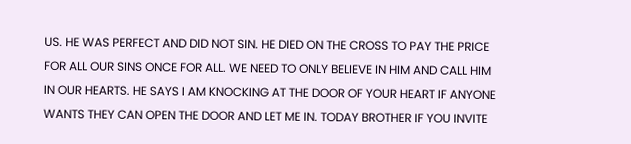US. HE WAS PERFECT AND DID NOT SIN. HE DIED ON THE CROSS TO PAY THE PRICE FOR ALL OUR SINS ONCE FOR ALL. WE NEED TO ONLY BELIEVE IN HIM AND CALL HIM IN OUR HEARTS. HE SAYS I AM KNOCKING AT THE DOOR OF YOUR HEART IF ANYONE WANTS THEY CAN OPEN THE DOOR AND LET ME IN. TODAY BROTHER IF YOU INVITE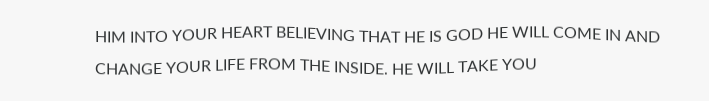HIM INTO YOUR HEART BELIEVING THAT HE IS GOD HE WILL COME IN AND CHANGE YOUR LIFE FROM THE INSIDE. HE WILL TAKE YOU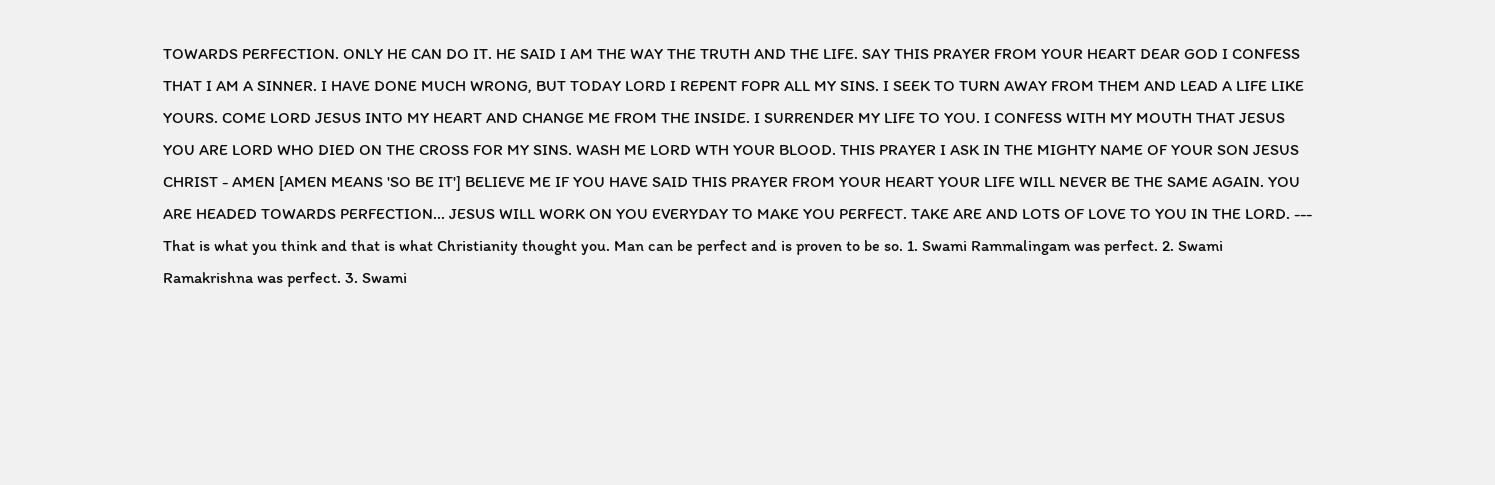TOWARDS PERFECTION. ONLY HE CAN DO IT. HE SAID I AM THE WAY THE TRUTH AND THE LIFE. SAY THIS PRAYER FROM YOUR HEART DEAR GOD I CONFESS THAT I AM A SINNER. I HAVE DONE MUCH WRONG, BUT TODAY LORD I REPENT FOPR ALL MY SINS. I SEEK TO TURN AWAY FROM THEM AND LEAD A LIFE LIKE YOURS. COME LORD JESUS INTO MY HEART AND CHANGE ME FROM THE INSIDE. I SURRENDER MY LIFE TO YOU. I CONFESS WITH MY MOUTH THAT JESUS YOU ARE LORD WHO DIED ON THE CROSS FOR MY SINS. WASH ME LORD WTH YOUR BLOOD. THIS PRAYER I ASK IN THE MIGHTY NAME OF YOUR SON JESUS CHRIST - AMEN [AMEN MEANS 'SO BE IT'] BELIEVE ME IF YOU HAVE SAID THIS PRAYER FROM YOUR HEART YOUR LIFE WILL NEVER BE THE SAME AGAIN. YOU ARE HEADED TOWARDS PERFECTION... JESUS WILL WORK ON YOU EVERYDAY TO MAKE YOU PERFECT. TAKE ARE AND LOTS OF LOVE TO YOU IN THE LORD. --- That is what you think and that is what Christianity thought you. Man can be perfect and is proven to be so. 1. Swami Rammalingam was perfect. 2. Swami Ramakrishna was perfect. 3. Swami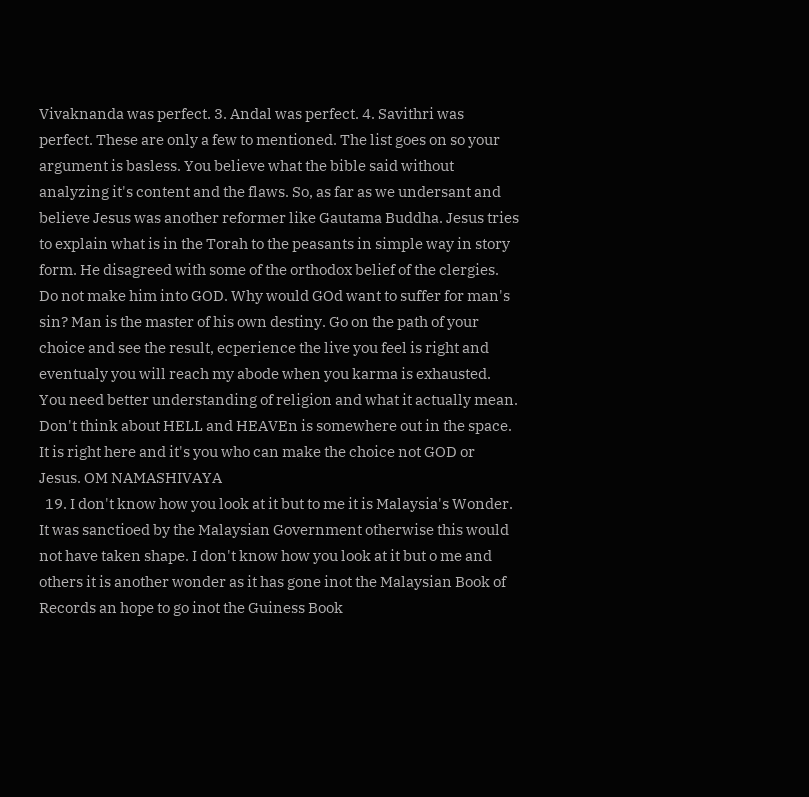Vivaknanda was perfect. 3. Andal was perfect. 4. Savithri was perfect. These are only a few to mentioned. The list goes on so your argument is basless. You believe what the bible said without analyzing it's content and the flaws. So, as far as we undersant and believe Jesus was another reformer like Gautama Buddha. Jesus tries to explain what is in the Torah to the peasants in simple way in story form. He disagreed with some of the orthodox belief of the clergies. Do not make him into GOD. Why would GOd want to suffer for man's sin? Man is the master of his own destiny. Go on the path of your choice and see the result, ecperience the live you feel is right and eventualy you will reach my abode when you karma is exhausted. You need better understanding of religion and what it actually mean. Don't think about HELL and HEAVEn is somewhere out in the space. It is right here and it's you who can make the choice not GOD or Jesus. OM NAMASHIVAYA
  19. I don't know how you look at it but to me it is Malaysia's Wonder. It was sanctioed by the Malaysian Government otherwise this would not have taken shape. I don't know how you look at it but o me and others it is another wonder as it has gone inot the Malaysian Book of Records an hope to go inot the Guiness Book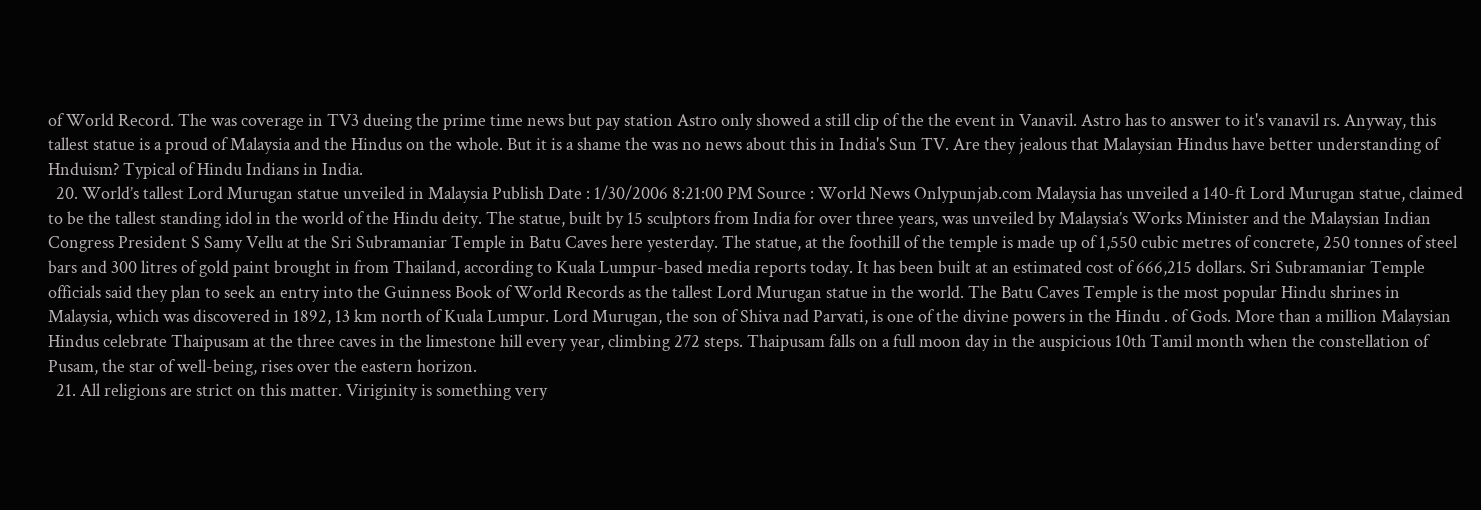of World Record. The was coverage in TV3 dueing the prime time news but pay station Astro only showed a still clip of the the event in Vanavil. Astro has to answer to it's vanavil rs. Anyway, this tallest statue is a proud of Malaysia and the Hindus on the whole. But it is a shame the was no news about this in India's Sun TV. Are they jealous that Malaysian Hindus have better understanding of Hnduism? Typical of Hindu Indians in India.
  20. World’s tallest Lord Murugan statue unveiled in Malaysia Publish Date : 1/30/2006 8:21:00 PM Source : World News Onlypunjab.com Malaysia has unveiled a 140-ft Lord Murugan statue, claimed to be the tallest standing idol in the world of the Hindu deity. The statue, built by 15 sculptors from India for over three years, was unveiled by Malaysia’s Works Minister and the Malaysian Indian Congress President S Samy Vellu at the Sri Subramaniar Temple in Batu Caves here yesterday. The statue, at the foothill of the temple is made up of 1,550 cubic metres of concrete, 250 tonnes of steel bars and 300 litres of gold paint brought in from Thailand, according to Kuala Lumpur-based media reports today. It has been built at an estimated cost of 666,215 dollars. Sri Subramaniar Temple officials said they plan to seek an entry into the Guinness Book of World Records as the tallest Lord Murugan statue in the world. The Batu Caves Temple is the most popular Hindu shrines in Malaysia, which was discovered in 1892, 13 km north of Kuala Lumpur. Lord Murugan, the son of Shiva nad Parvati, is one of the divine powers in the Hindu . of Gods. More than a million Malaysian Hindus celebrate Thaipusam at the three caves in the limestone hill every year, climbing 272 steps. Thaipusam falls on a full moon day in the auspicious 10th Tamil month when the constellation of Pusam, the star of well-being, rises over the eastern horizon.
  21. All religions are strict on this matter. Viriginity is something very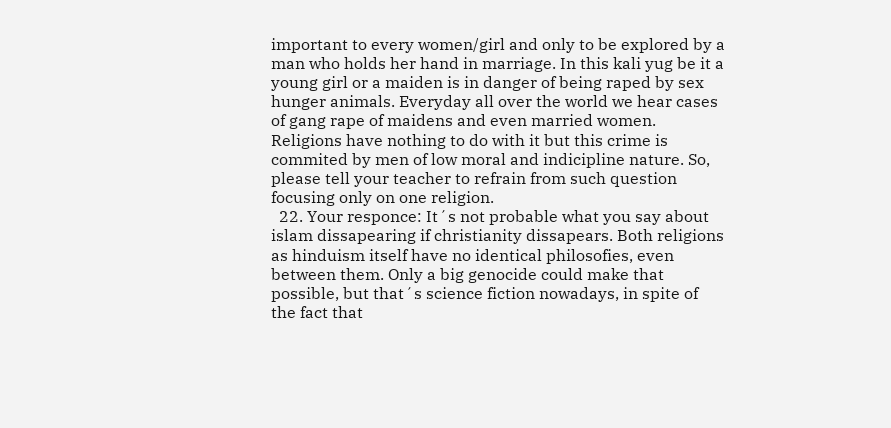important to every women/girl and only to be explored by a man who holds her hand in marriage. In this kali yug be it a young girl or a maiden is in danger of being raped by sex hunger animals. Everyday all over the world we hear cases of gang rape of maidens and even married women. Religions have nothing to do with it but this crime is commited by men of low moral and indicipline nature. So, please tell your teacher to refrain from such question focusing only on one religion.
  22. Your responce: It´s not probable what you say about islam dissapearing if christianity dissapears. Both religions as hinduism itself have no identical philosofies, even between them. Only a big genocide could make that possible, but that´s science fiction nowadays, in spite of the fact that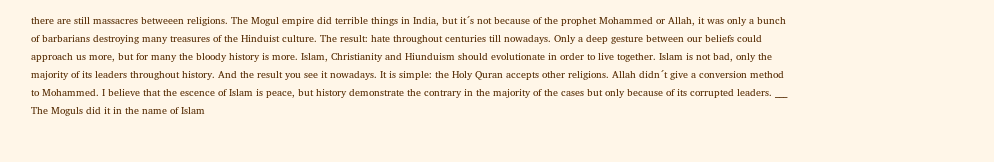there are still massacres betweeen religions. The Mogul empire did terrible things in India, but it´s not because of the prophet Mohammed or Allah, it was only a bunch of barbarians destroying many treasures of the Hinduist culture. The result: hate throughout centuries till nowadays. Only a deep gesture between our beliefs could approach us more, but for many the bloody history is more. Islam, Christianity and Hiunduism should evolutionate in order to live together. Islam is not bad, only the majority of its leaders throughout history. And the result you see it nowadays. It is simple: the Holy Quran accepts other religions. Allah didn´t give a conversion method to Mohammed. I believe that the escence of Islam is peace, but history demonstrate the contrary in the majority of the cases but only because of its corrupted leaders. ___ The Moguls did it in the name of Islam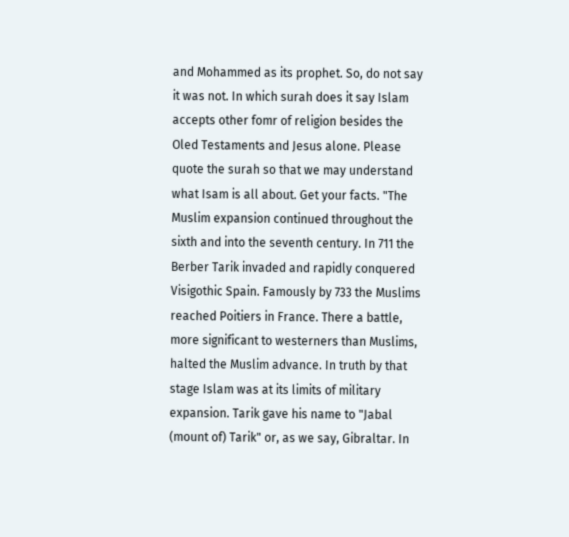and Mohammed as its prophet. So, do not say it was not. In which surah does it say Islam accepts other fomr of religion besides the Oled Testaments and Jesus alone. Please quote the surah so that we may understand what Isam is all about. Get your facts. "The Muslim expansion continued throughout the sixth and into the seventh century. In 711 the Berber Tarik invaded and rapidly conquered Visigothic Spain. Famously by 733 the Muslims reached Poitiers in France. There a battle, more significant to westerners than Muslims, halted the Muslim advance. In truth by that stage Islam was at its limits of military expansion. Tarik gave his name to "Jabal (mount of) Tarik" or, as we say, Gibraltar. In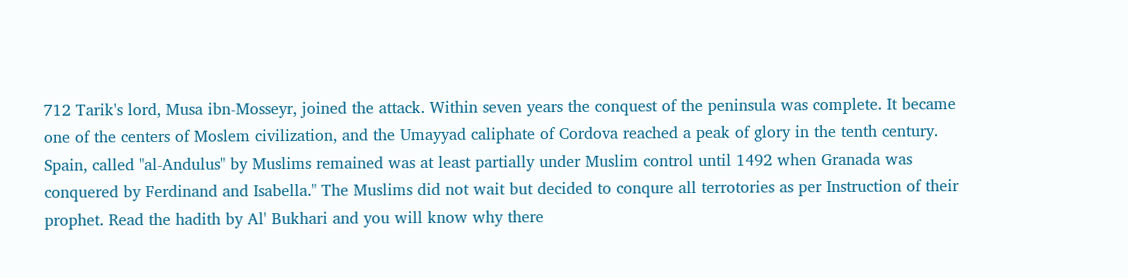712 Tarik's lord, Musa ibn-Mosseyr, joined the attack. Within seven years the conquest of the peninsula was complete. It became one of the centers of Moslem civilization, and the Umayyad caliphate of Cordova reached a peak of glory in the tenth century. Spain, called "al-Andulus" by Muslims remained was at least partially under Muslim control until 1492 when Granada was conquered by Ferdinand and Isabella." The Muslims did not wait but decided to conqure all terrotories as per Instruction of their prophet. Read the hadith by Al' Bukhari and you will know why there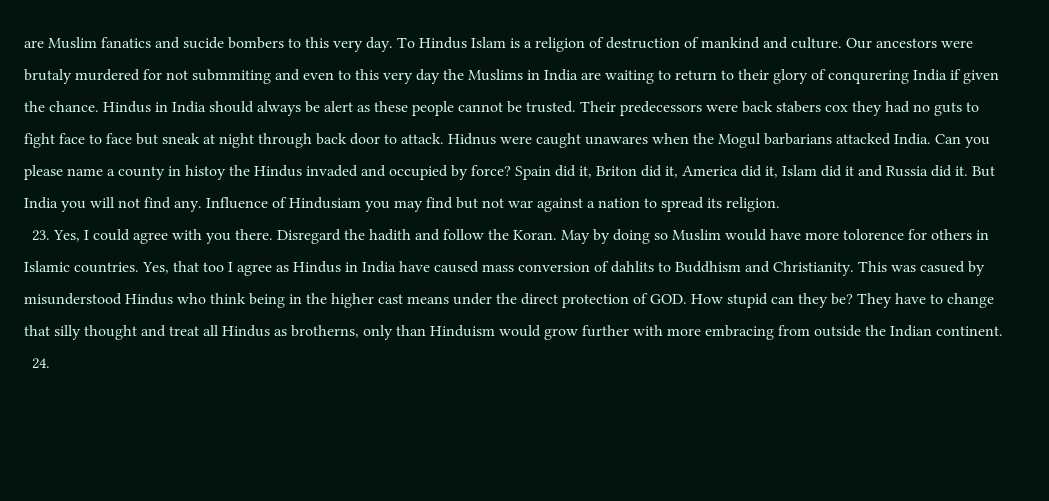are Muslim fanatics and sucide bombers to this very day. To Hindus Islam is a religion of destruction of mankind and culture. Our ancestors were brutaly murdered for not submmiting and even to this very day the Muslims in India are waiting to return to their glory of conqurering India if given the chance. Hindus in India should always be alert as these people cannot be trusted. Their predecessors were back stabers cox they had no guts to fight face to face but sneak at night through back door to attack. Hidnus were caught unawares when the Mogul barbarians attacked India. Can you please name a county in histoy the Hindus invaded and occupied by force? Spain did it, Briton did it, America did it, Islam did it and Russia did it. But India you will not find any. Influence of Hindusiam you may find but not war against a nation to spread its religion.
  23. Yes, I could agree with you there. Disregard the hadith and follow the Koran. May by doing so Muslim would have more tolorence for others in Islamic countries. Yes, that too I agree as Hindus in India have caused mass conversion of dahlits to Buddhism and Christianity. This was casued by misunderstood Hindus who think being in the higher cast means under the direct protection of GOD. How stupid can they be? They have to change that silly thought and treat all Hindus as brotherns, only than Hinduism would grow further with more embracing from outside the Indian continent.
  24.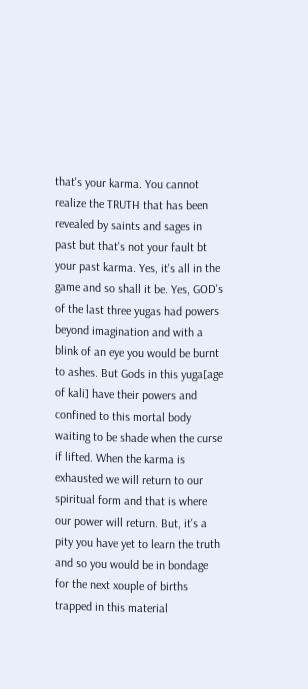that's your karma. You cannot realize the TRUTH that has been revealed by saints and sages in past but that's not your fault bt your past karma. Yes, it's all in the game and so shall it be. Yes, GOD's of the last three yugas had powers beyond imagination and with a blink of an eye you would be burnt to ashes. But Gods in this yuga[age of kali] have their powers and confined to this mortal body waiting to be shade when the curse if lifted. When the karma is exhausted we will return to our spiritual form and that is where our power will return. But, it's a pity you have yet to learn the truth and so you would be in bondage for the next xouple of births trapped in this material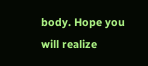body. Hope you will realize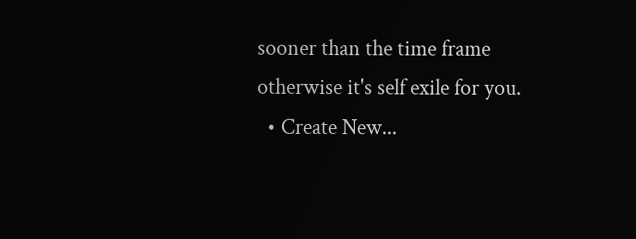sooner than the time frame otherwise it's self exile for you.
  • Create New...